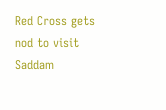Red Cross gets nod to visit Saddam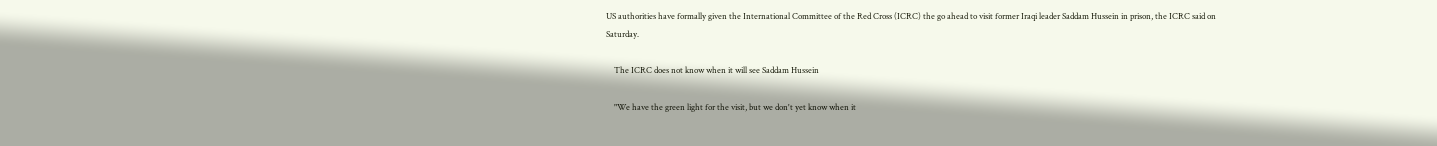US authorities have formally given the International Committee of the Red Cross (ICRC) the go ahead to visit former Iraqi leader Saddam Hussein in prison, the ICRC said on Saturday.

    The ICRC does not know when it will see Saddam Hussein

    "We have the green light for the visit, but we don't yet know when it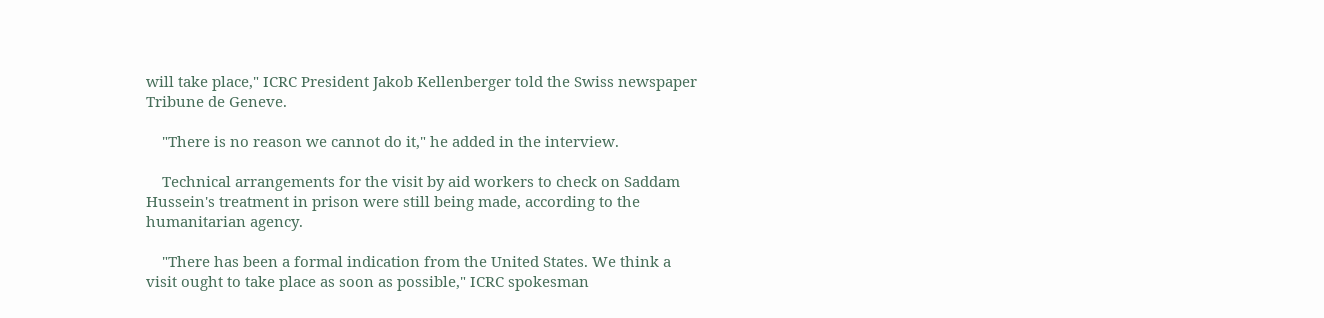will take place," ICRC President Jakob Kellenberger told the Swiss newspaper Tribune de Geneve.

    "There is no reason we cannot do it," he added in the interview.

    Technical arrangements for the visit by aid workers to check on Saddam Hussein's treatment in prison were still being made, according to the humanitarian agency.

    "There has been a formal indication from the United States. We think a visit ought to take place as soon as possible," ICRC spokesman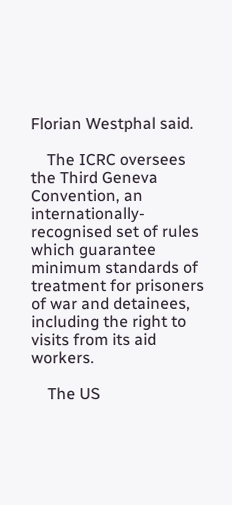Florian Westphal said.

    The ICRC oversees the Third Geneva Convention, an internationally-recognised set of rules which guarantee minimum standards of treatment for prisoners of war and detainees, including the right to visits from its aid workers.

    The US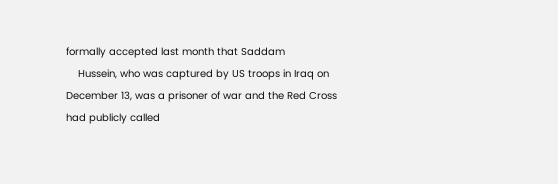formally accepted last month that Saddam
    Hussein, who was captured by US troops in Iraq on December 13, was a prisoner of war and the Red Cross had publicly called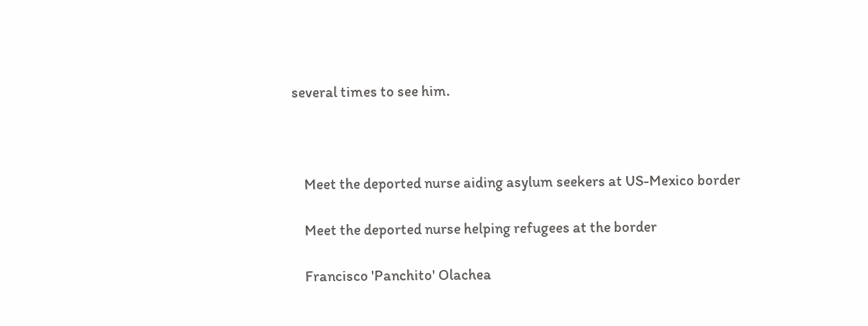several times to see him.



    Meet the deported nurse aiding asylum seekers at US-Mexico border

    Meet the deported nurse helping refugees at the border

    Francisco 'Panchito' Olachea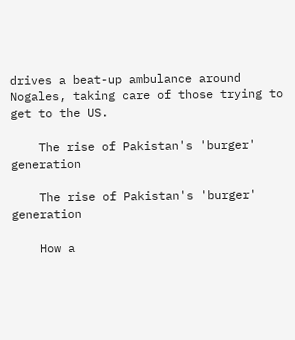drives a beat-up ambulance around Nogales, taking care of those trying to get to the US.

    The rise of Pakistan's 'burger' generation

    The rise of Pakistan's 'burger' generation

    How a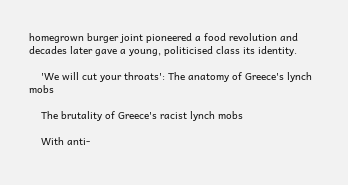homegrown burger joint pioneered a food revolution and decades later gave a young, politicised class its identity.

    'We will cut your throats': The anatomy of Greece's lynch mobs

    The brutality of Greece's racist lynch mobs

    With anti-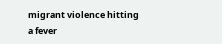migrant violence hitting a fever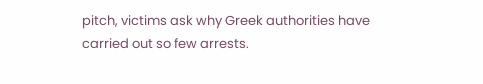pitch, victims ask why Greek authorities have carried out so few arrests.